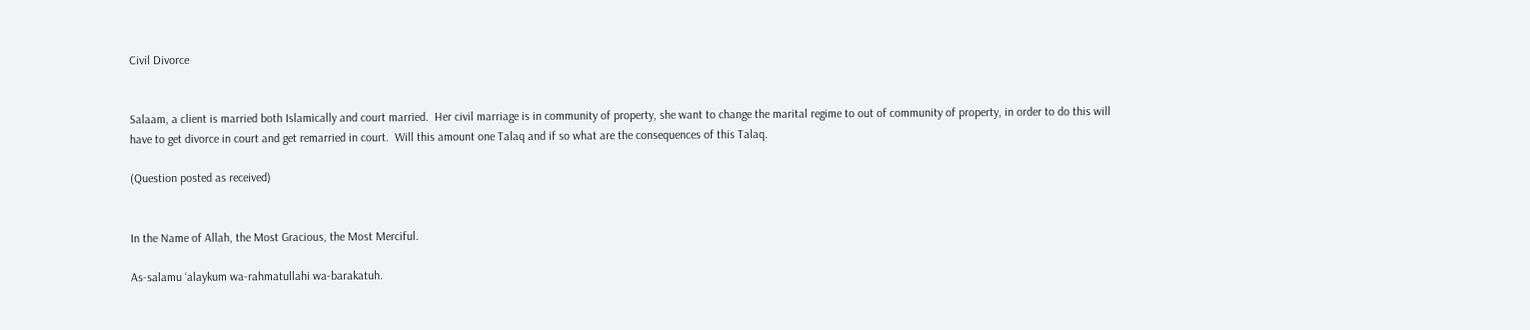Civil Divorce


Salaam, a client is married both Islamically and court married.  Her civil marriage is in community of property, she want to change the marital regime to out of community of property, in order to do this will have to get divorce in court and get remarried in court.  Will this amount one Talaq and if so what are the consequences of this Talaq.

(Question posted as received)


In the Name of Allah, the Most Gracious, the Most Merciful.

As-salamu ‘alaykum wa-rahmatullahi wa-barakatuh.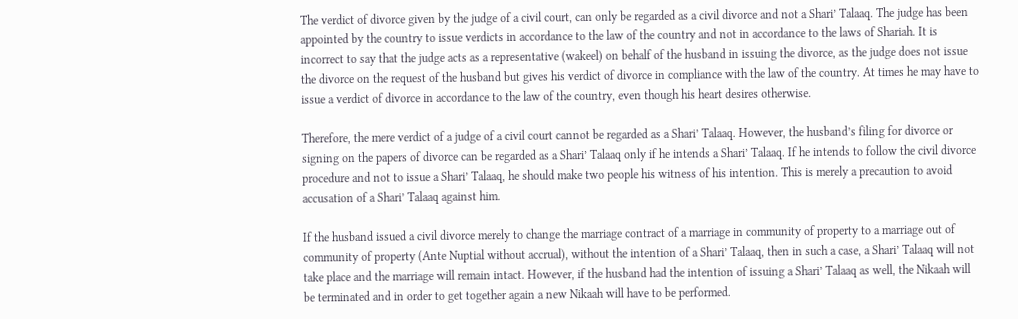The verdict of divorce given by the judge of a civil court, can only be regarded as a civil divorce and not a Shari’ Talaaq. The judge has been appointed by the country to issue verdicts in accordance to the law of the country and not in accordance to the laws of Shariah. It is incorrect to say that the judge acts as a representative (wakeel) on behalf of the husband in issuing the divorce, as the judge does not issue the divorce on the request of the husband but gives his verdict of divorce in compliance with the law of the country. At times he may have to issue a verdict of divorce in accordance to the law of the country, even though his heart desires otherwise.

Therefore, the mere verdict of a judge of a civil court cannot be regarded as a Shari’ Talaaq. However, the husband’s filing for divorce or signing on the papers of divorce can be regarded as a Shari’ Talaaq only if he intends a Shari’ Talaaq. If he intends to follow the civil divorce procedure and not to issue a Shari’ Talaaq, he should make two people his witness of his intention. This is merely a precaution to avoid accusation of a Shari’ Talaaq against him.

If the husband issued a civil divorce merely to change the marriage contract of a marriage in community of property to a marriage out of community of property (Ante Nuptial without accrual), without the intention of a Shari’ Talaaq, then in such a case, a Shari’ Talaaq will not take place and the marriage will remain intact. However, if the husband had the intention of issuing a Shari’ Talaaq as well, the Nikaah will be terminated and in order to get together again a new Nikaah will have to be performed.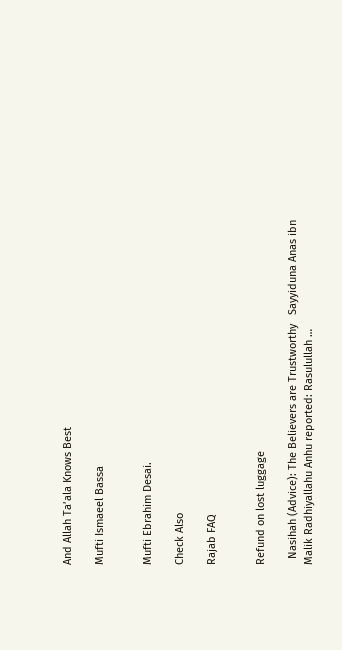And Allah Ta’ala Knows Best

Mufti Ismaeel Bassa


Mufti Ebrahim Desai.

Check Also

Rajab FAQ


Refund on lost luggage

  Nasihah (Advice): The Believers are Trustworthy   Sayyiduna Anas ibn Malik Radhiyallahu Anhu reported: Rasulullah …